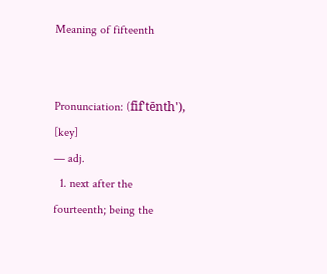Meaning of fifteenth


Pronunciation: (fif'tēnth'), [key]
— adj.
  1. next after the fourteenth; being the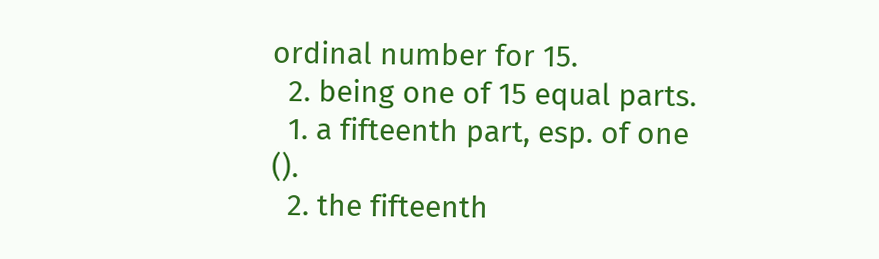ordinal number for 15.
  2. being one of 15 equal parts.
  1. a fifteenth part, esp. of one ().
  2. the fifteenth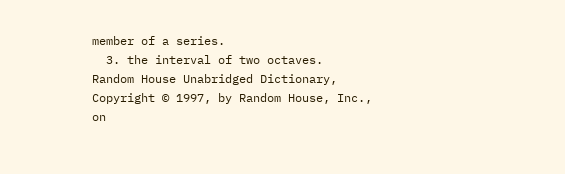member of a series.
  3. the interval of two octaves.
Random House Unabridged Dictionary, Copyright © 1997, by Random House, Inc., on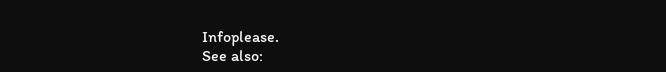Infoplease.
See also: